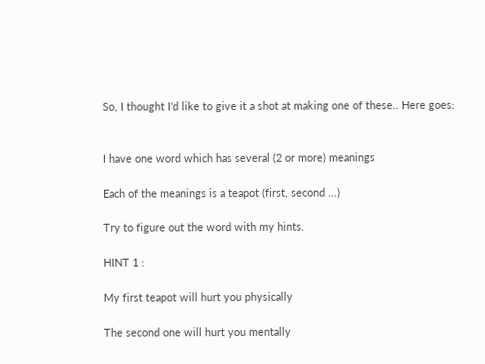So, I thought I'd like to give it a shot at making one of these.. Here goes:


I have one word which has several (2 or more) meanings

Each of the meanings is a teapot (first, second ...)

Try to figure out the word with my hints.

HINT 1 :

My first teapot will hurt you physically

The second one will hurt you mentally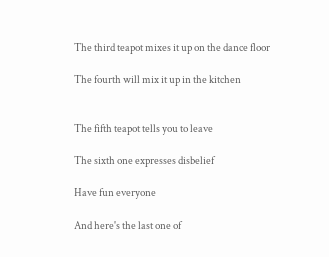The third teapot mixes it up on the dance floor

The fourth will mix it up in the kitchen


The fifth teapot tells you to leave

The sixth one expresses disbelief

Have fun everyone

And here's the last one of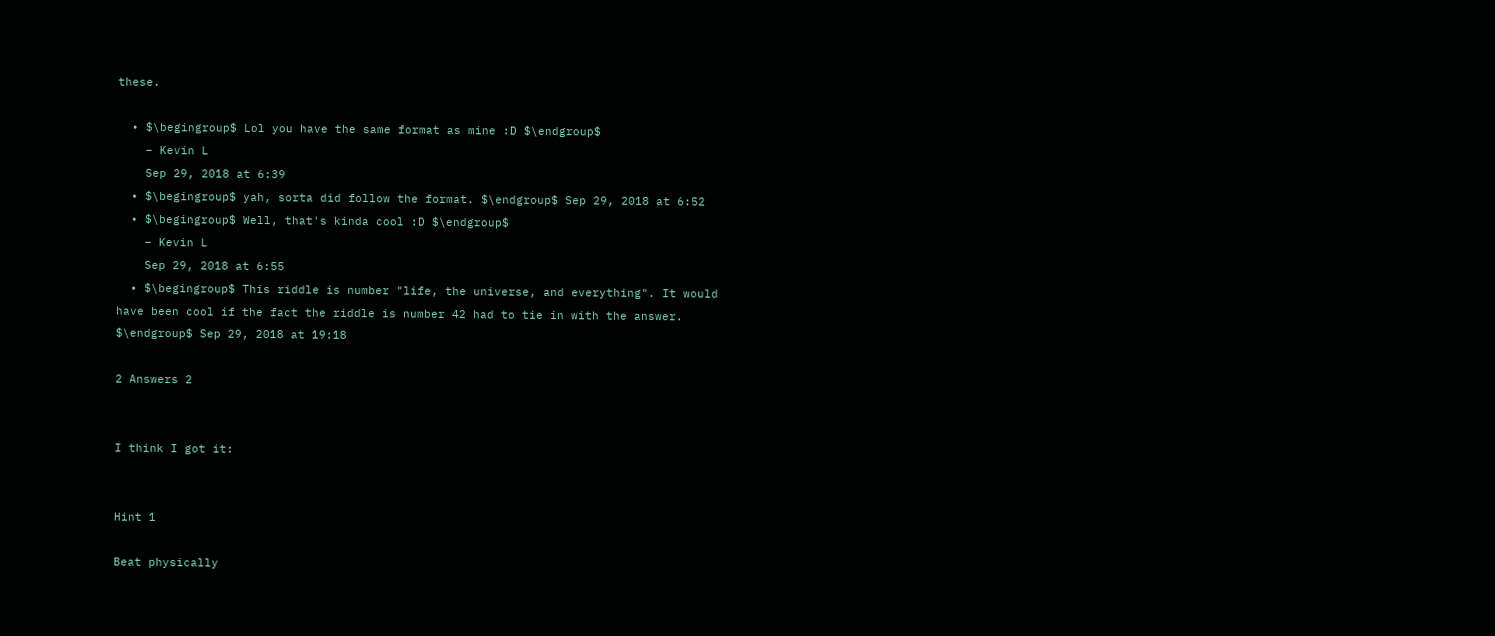these.

  • $\begingroup$ Lol you have the same format as mine :D $\endgroup$
    – Kevin L
    Sep 29, 2018 at 6:39
  • $\begingroup$ yah, sorta did follow the format. $\endgroup$ Sep 29, 2018 at 6:52
  • $\begingroup$ Well, that's kinda cool :D $\endgroup$
    – Kevin L
    Sep 29, 2018 at 6:55
  • $\begingroup$ This riddle is number "life, the universe, and everything". It would have been cool if the fact the riddle is number 42 had to tie in with the answer. $\endgroup$ Sep 29, 2018 at 19:18

2 Answers 2


I think I got it:


Hint 1

Beat physically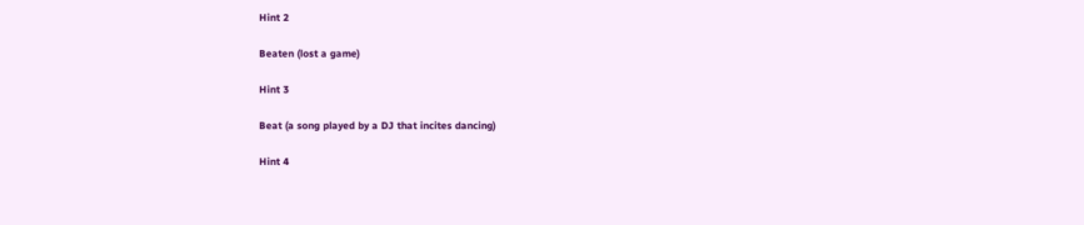Hint 2

Beaten (lost a game)

Hint 3

Beat (a song played by a DJ that incites dancing)

Hint 4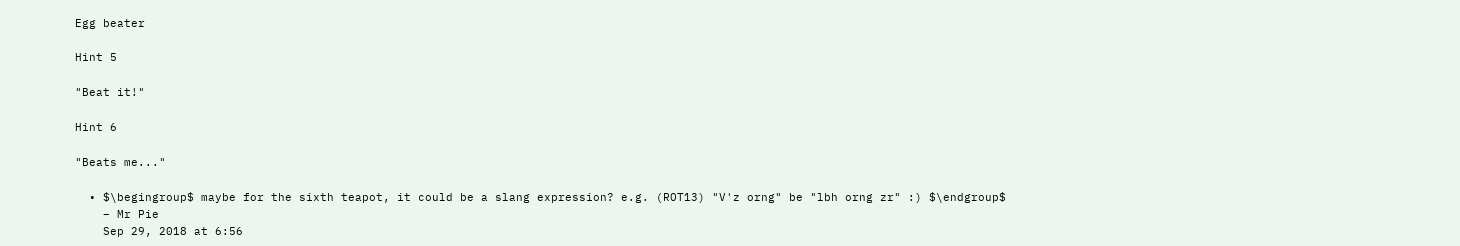Egg beater

Hint 5

"Beat it!"

Hint 6

"Beats me..."

  • $\begingroup$ maybe for the sixth teapot, it could be a slang expression? e.g. (ROT13) "V'z orng" be "lbh orng zr" :) $\endgroup$
    – Mr Pie
    Sep 29, 2018 at 6:56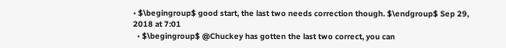• $\begingroup$ good start, the last two needs correction though. $\endgroup$ Sep 29, 2018 at 7:01
  • $\begingroup$ @Chuckey has gotten the last two correct, you can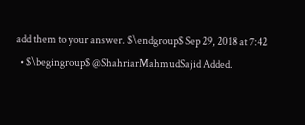add them to your answer. $\endgroup$ Sep 29, 2018 at 7:42
  • $\begingroup$ @ShahriarMahmudSajid Added.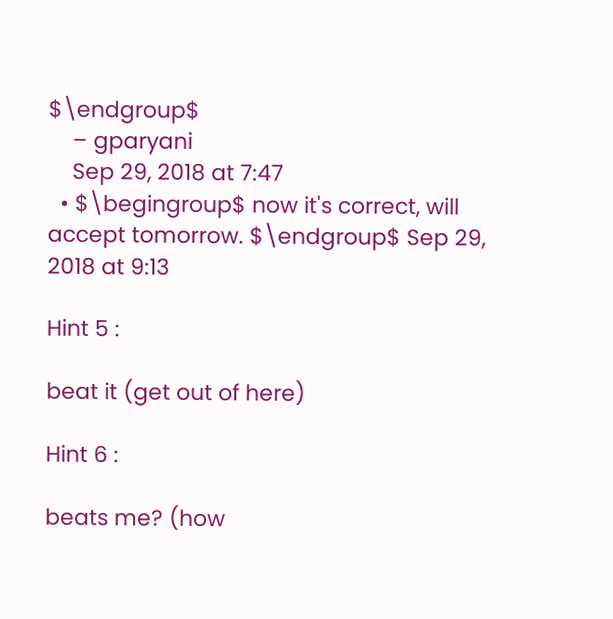$\endgroup$
    – gparyani
    Sep 29, 2018 at 7:47
  • $\begingroup$ now it's correct, will accept tomorrow. $\endgroup$ Sep 29, 2018 at 9:13

Hint 5 :

beat it (get out of here)

Hint 6 :

beats me? (how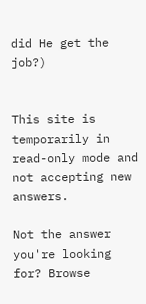did He get the job?)


This site is temporarily in read-only mode and not accepting new answers.

Not the answer you're looking for? Browse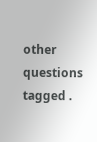other questions tagged .